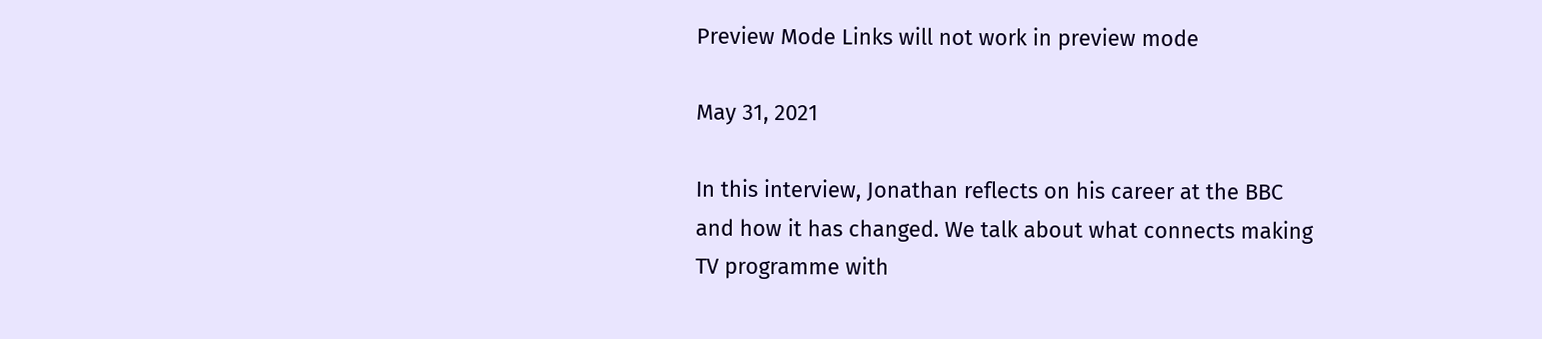Preview Mode Links will not work in preview mode

May 31, 2021

In this interview, Jonathan reflects on his career at the BBC and how it has changed. We talk about what connects making TV programme with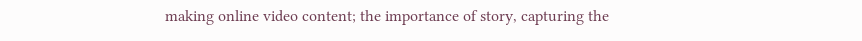making online video content; the importance of story, capturing the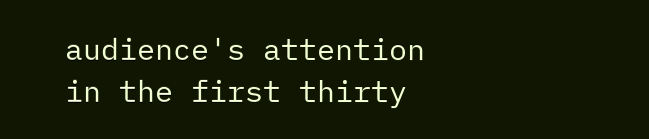audience's attention in the first thirty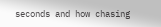seconds and how chasing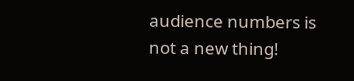audience numbers is not a new thing!